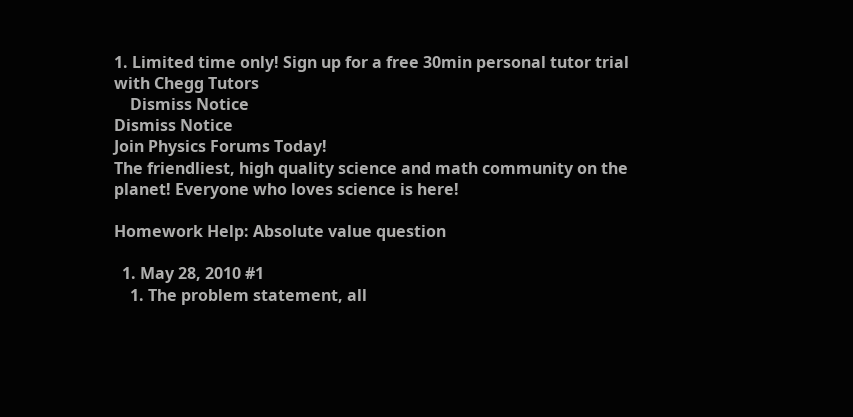1. Limited time only! Sign up for a free 30min personal tutor trial with Chegg Tutors
    Dismiss Notice
Dismiss Notice
Join Physics Forums Today!
The friendliest, high quality science and math community on the planet! Everyone who loves science is here!

Homework Help: Absolute value question

  1. May 28, 2010 #1
    1. The problem statement, all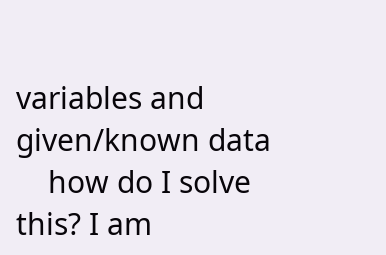variables and given/known data
    how do I solve this? I am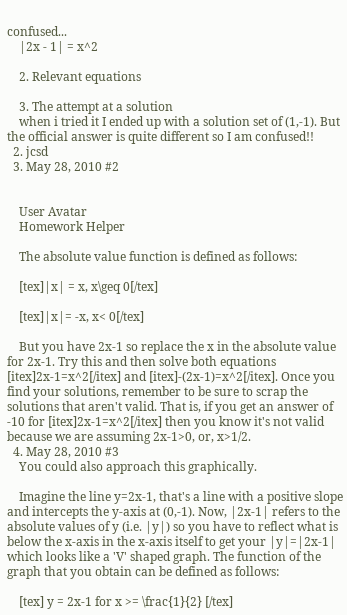confused...
    |2x - 1| = x^2

    2. Relevant equations

    3. The attempt at a solution
    when i tried it I ended up with a solution set of (1,-1). But the official answer is quite different so I am confused!!
  2. jcsd
  3. May 28, 2010 #2


    User Avatar
    Homework Helper

    The absolute value function is defined as follows:

    [tex]|x| = x, x\geq 0[/tex]

    [tex]|x|= -x, x< 0[/tex]

    But you have 2x-1 so replace the x in the absolute value for 2x-1. Try this and then solve both equations [itex]2x-1=x^2[/itex] and [itex]-(2x-1)=x^2[/itex]. Once you find your solutions, remember to be sure to scrap the solutions that aren't valid. That is, if you get an answer of -10 for [itex]2x-1=x^2[/itex] then you know it's not valid because we are assuming 2x-1>0, or, x>1/2.
  4. May 28, 2010 #3
    You could also approach this graphically.

    Imagine the line y=2x-1, that's a line with a positive slope and intercepts the y-axis at (0,-1). Now, |2x-1| refers to the absolute values of y (i.e. |y|) so you have to reflect what is below the x-axis in the x-axis itself to get your |y|=|2x-1| which looks like a 'V' shaped graph. The function of the graph that you obtain can be defined as follows:

    [tex] y = 2x-1 for x >= \frac{1}{2} [/tex]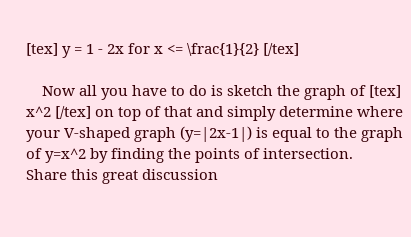[tex] y = 1 - 2x for x <= \frac{1}{2} [/tex]

    Now all you have to do is sketch the graph of [tex] x^2 [/tex] on top of that and simply determine where your V-shaped graph (y=|2x-1|) is equal to the graph of y=x^2 by finding the points of intersection.
Share this great discussion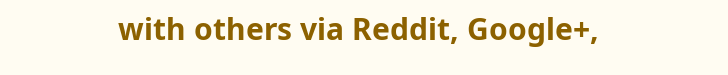with others via Reddit, Google+,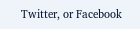Twitter, or Facebook